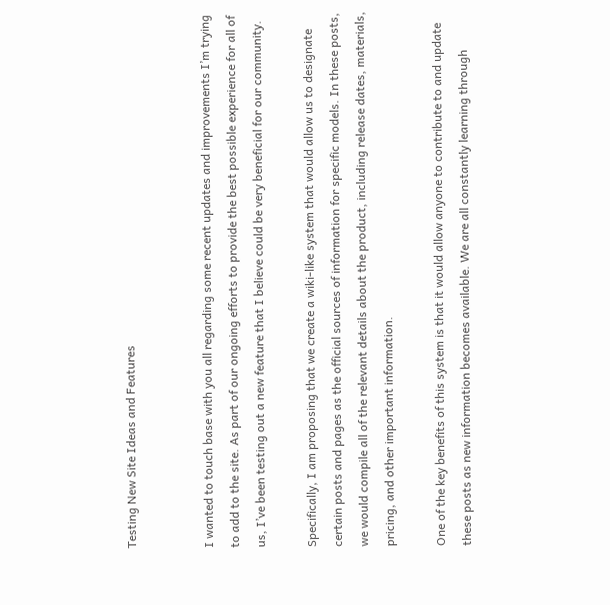Testing New Site Ideas and Features


I wanted to touch base with you all regarding some recent updates and improvements I’m trying to add to the site. As part of our ongoing efforts to provide the best possible experience for all of us, I’ve been testing out a new feature that I believe could be very beneficial for our community.

Specifically, I am proposing that we create a wiki-like system that would allow us to designate certain posts and pages as the official sources of information for specific models. In these posts, we would compile all of the relevant details about the product, including release dates, materials, pricing, and other important information.

One of the key benefits of this system is that it would allow anyone to contribute to and update these posts as new information becomes available. We are all constantly learning through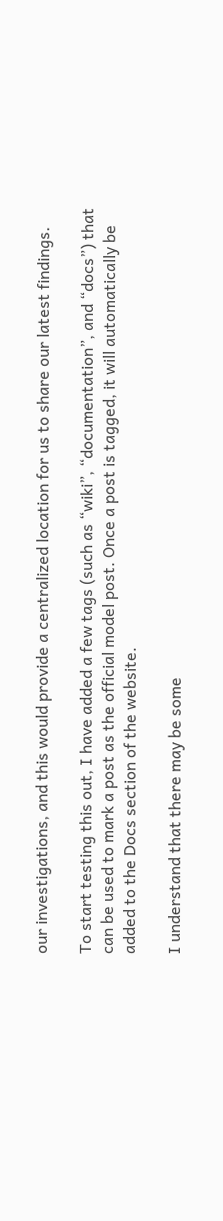our investigations, and this would provide a centralized location for us to share our latest findings.

To start testing this out, I have added a few tags (such as “wiki”, “documentation”, and “docs”) that can be used to mark a post as the official model post. Once a post is tagged, it will automatically be added to the Docs section of the website.

I understand that there may be some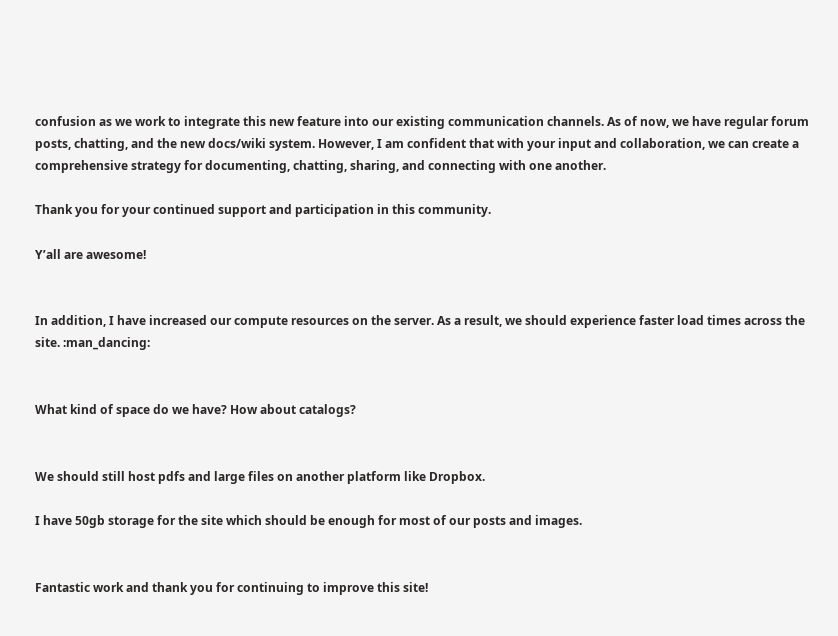confusion as we work to integrate this new feature into our existing communication channels. As of now, we have regular forum posts, chatting, and the new docs/wiki system. However, I am confident that with your input and collaboration, we can create a comprehensive strategy for documenting, chatting, sharing, and connecting with one another.

Thank you for your continued support and participation in this community.

Y’all are awesome!


In addition, I have increased our compute resources on the server. As a result, we should experience faster load times across the site. :man_dancing:


What kind of space do we have? How about catalogs?


We should still host pdfs and large files on another platform like Dropbox.

I have 50gb storage for the site which should be enough for most of our posts and images.


Fantastic work and thank you for continuing to improve this site!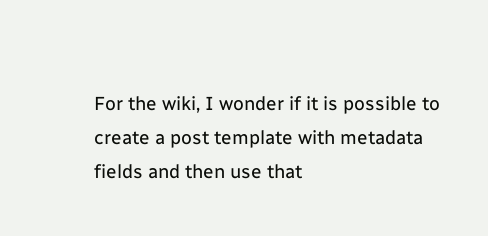For the wiki, I wonder if it is possible to create a post template with metadata fields and then use that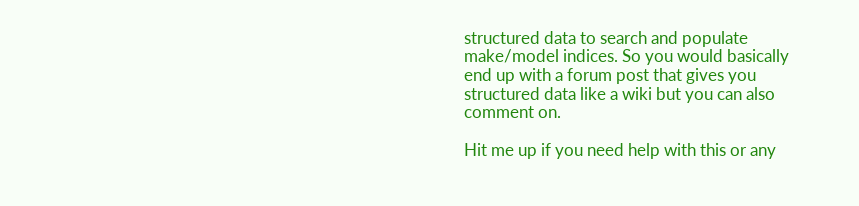structured data to search and populate make/model indices. So you would basically end up with a forum post that gives you structured data like a wiki but you can also comment on.

Hit me up if you need help with this or any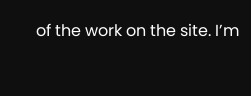of the work on the site. I’m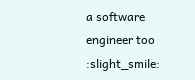a software engineer too :slight_smile: